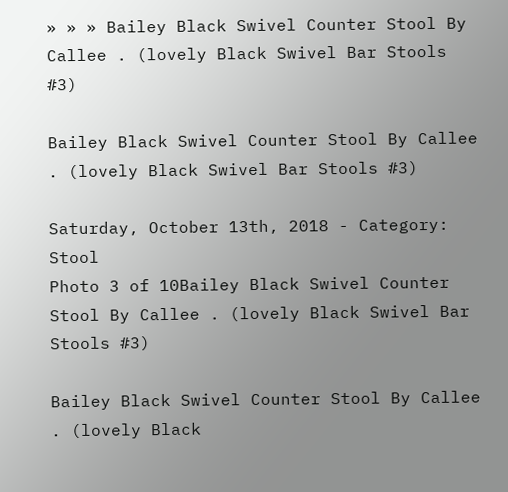» » » Bailey Black Swivel Counter Stool By Callee . (lovely Black Swivel Bar Stools #3)

Bailey Black Swivel Counter Stool By Callee . (lovely Black Swivel Bar Stools #3)

Saturday, October 13th, 2018 - Category: Stool
Photo 3 of 10Bailey Black Swivel Counter Stool By Callee . (lovely Black Swivel Bar Stools #3)

Bailey Black Swivel Counter Stool By Callee . (lovely Black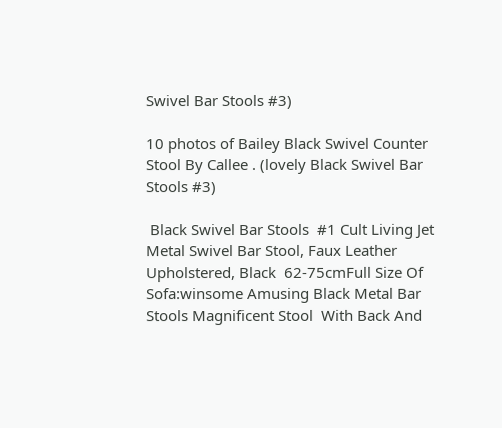Swivel Bar Stools #3)

10 photos of Bailey Black Swivel Counter Stool By Callee . (lovely Black Swivel Bar Stools #3)

 Black Swivel Bar Stools  #1 Cult Living Jet Metal Swivel Bar Stool, Faux Leather Upholstered, Black  62-75cmFull Size Of Sofa:winsome Amusing Black Metal Bar Stools Magnificent Stool  With Back And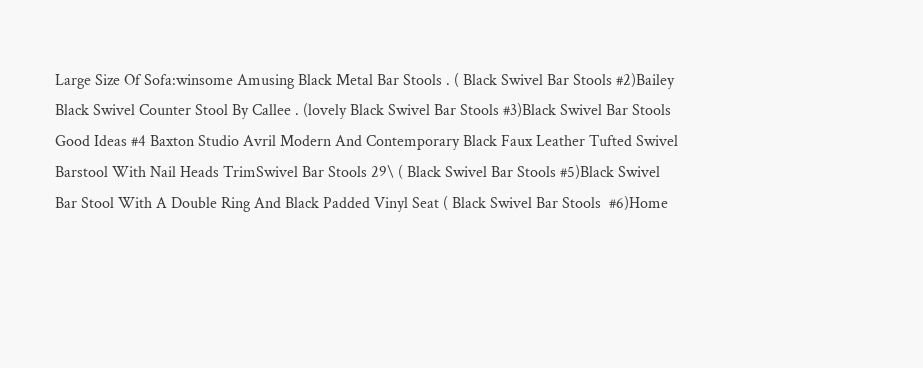Large Size Of Sofa:winsome Amusing Black Metal Bar Stools . ( Black Swivel Bar Stools #2)Bailey Black Swivel Counter Stool By Callee . (lovely Black Swivel Bar Stools #3)Black Swivel Bar Stools Good Ideas #4 Baxton Studio Avril Modern And Contemporary Black Faux Leather Tufted Swivel  Barstool With Nail Heads TrimSwivel Bar Stools 29\ ( Black Swivel Bar Stools #5)Black Swivel Bar Stool With A Double Ring And Black Padded Vinyl Seat ( Black Swivel Bar Stools  #6)Home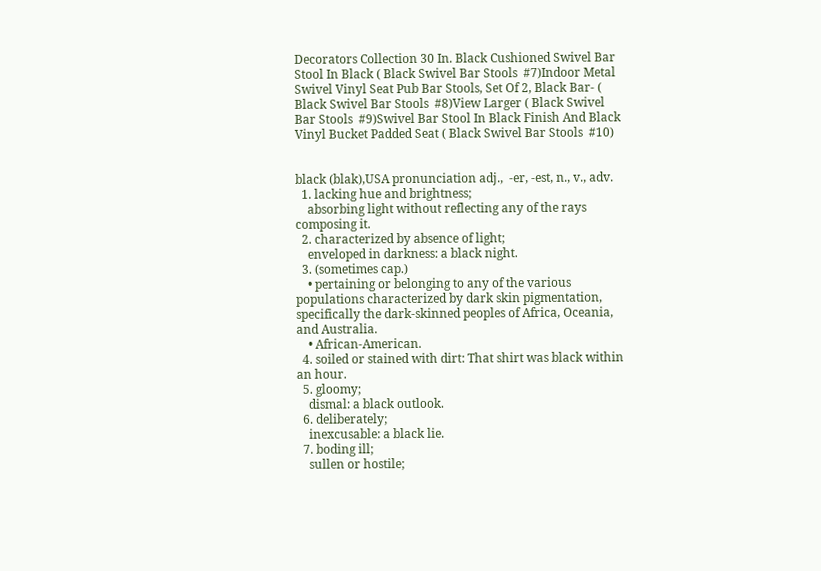Decorators Collection 30 In. Black Cushioned Swivel Bar Stool In Black ( Black Swivel Bar Stools  #7)Indoor Metal Swivel Vinyl Seat Pub Bar Stools, Set Of 2, Black Bar- ( Black Swivel Bar Stools  #8)View Larger ( Black Swivel Bar Stools  #9)Swivel Bar Stool In Black Finish And Black Vinyl Bucket Padded Seat ( Black Swivel Bar Stools  #10)


black (blak),USA pronunciation adj.,  -er, -est, n., v., adv.
  1. lacking hue and brightness;
    absorbing light without reflecting any of the rays composing it.
  2. characterized by absence of light;
    enveloped in darkness: a black night.
  3. (sometimes cap.)
    • pertaining or belonging to any of the various populations characterized by dark skin pigmentation, specifically the dark-skinned peoples of Africa, Oceania, and Australia.
    • African-American.
  4. soiled or stained with dirt: That shirt was black within an hour.
  5. gloomy;
    dismal: a black outlook.
  6. deliberately;
    inexcusable: a black lie.
  7. boding ill;
    sullen or hostile;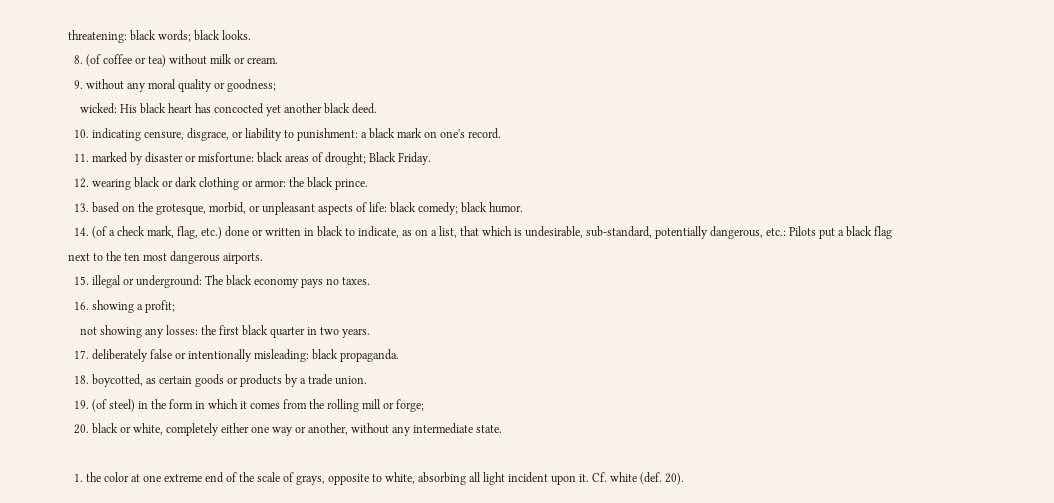threatening: black words; black looks.
  8. (of coffee or tea) without milk or cream.
  9. without any moral quality or goodness;
    wicked: His black heart has concocted yet another black deed.
  10. indicating censure, disgrace, or liability to punishment: a black mark on one's record.
  11. marked by disaster or misfortune: black areas of drought; Black Friday.
  12. wearing black or dark clothing or armor: the black prince.
  13. based on the grotesque, morbid, or unpleasant aspects of life: black comedy; black humor.
  14. (of a check mark, flag, etc.) done or written in black to indicate, as on a list, that which is undesirable, sub-standard, potentially dangerous, etc.: Pilots put a black flag next to the ten most dangerous airports.
  15. illegal or underground: The black economy pays no taxes.
  16. showing a profit;
    not showing any losses: the first black quarter in two years.
  17. deliberately false or intentionally misleading: black propaganda.
  18. boycotted, as certain goods or products by a trade union.
  19. (of steel) in the form in which it comes from the rolling mill or forge;
  20. black or white, completely either one way or another, without any intermediate state.

  1. the color at one extreme end of the scale of grays, opposite to white, absorbing all light incident upon it. Cf. white (def. 20).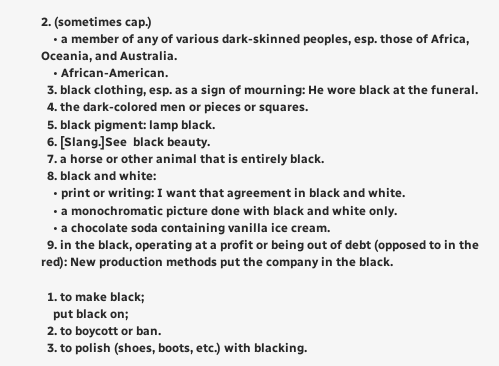2. (sometimes cap.)
    • a member of any of various dark-skinned peoples, esp. those of Africa, Oceania, and Australia.
    • African-American.
  3. black clothing, esp. as a sign of mourning: He wore black at the funeral.
  4. the dark-colored men or pieces or squares.
  5. black pigment: lamp black.
  6. [Slang.]See  black beauty.
  7. a horse or other animal that is entirely black.
  8. black and white:
    • print or writing: I want that agreement in black and white.
    • a monochromatic picture done with black and white only.
    • a chocolate soda containing vanilla ice cream.
  9. in the black, operating at a profit or being out of debt (opposed to in the red): New production methods put the company in the black.

  1. to make black;
    put black on;
  2. to boycott or ban.
  3. to polish (shoes, boots, etc.) with blacking.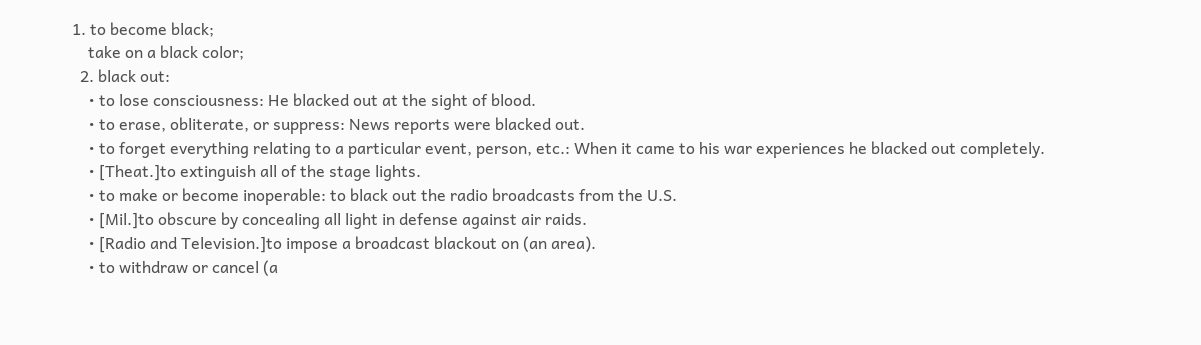1. to become black;
    take on a black color;
  2. black out:
    • to lose consciousness: He blacked out at the sight of blood.
    • to erase, obliterate, or suppress: News reports were blacked out.
    • to forget everything relating to a particular event, person, etc.: When it came to his war experiences he blacked out completely.
    • [Theat.]to extinguish all of the stage lights.
    • to make or become inoperable: to black out the radio broadcasts from the U.S.
    • [Mil.]to obscure by concealing all light in defense against air raids.
    • [Radio and Television.]to impose a broadcast blackout on (an area).
    • to withdraw or cancel (a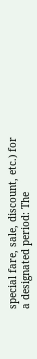special fare, sale, discount, etc.) for a designated period: The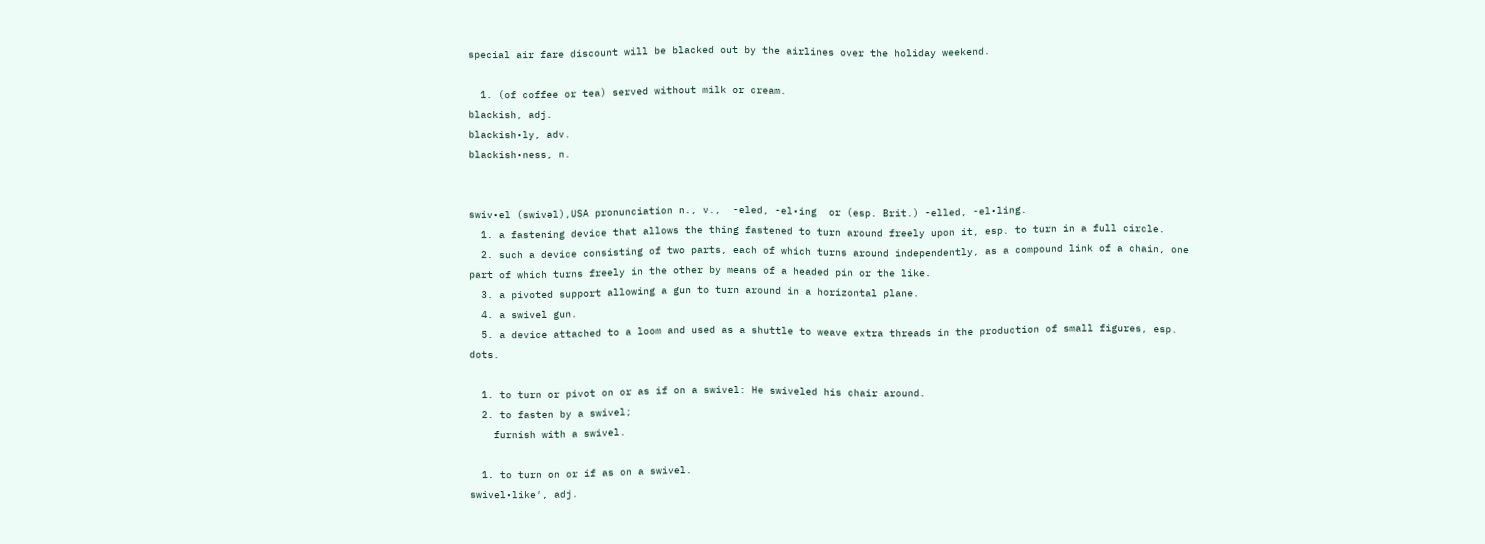special air fare discount will be blacked out by the airlines over the holiday weekend.

  1. (of coffee or tea) served without milk or cream.
blackish, adj.
blackish•ly, adv.
blackish•ness, n.


swiv•el (swivəl),USA pronunciation n., v.,  -eled, -el•ing  or (esp. Brit.) -elled, -el•ling.
  1. a fastening device that allows the thing fastened to turn around freely upon it, esp. to turn in a full circle.
  2. such a device consisting of two parts, each of which turns around independently, as a compound link of a chain, one part of which turns freely in the other by means of a headed pin or the like.
  3. a pivoted support allowing a gun to turn around in a horizontal plane.
  4. a swivel gun.
  5. a device attached to a loom and used as a shuttle to weave extra threads in the production of small figures, esp. dots.

  1. to turn or pivot on or as if on a swivel: He swiveled his chair around.
  2. to fasten by a swivel;
    furnish with a swivel.

  1. to turn on or if as on a swivel.
swivel•like′, adj.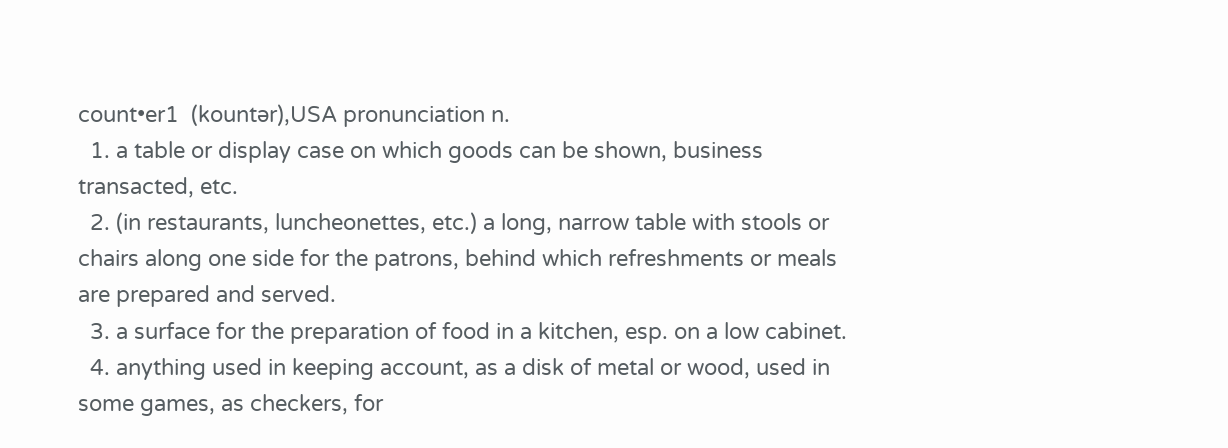count•er1  (kountər),USA pronunciation n.
  1. a table or display case on which goods can be shown, business transacted, etc.
  2. (in restaurants, luncheonettes, etc.) a long, narrow table with stools or chairs along one side for the patrons, behind which refreshments or meals are prepared and served.
  3. a surface for the preparation of food in a kitchen, esp. on a low cabinet.
  4. anything used in keeping account, as a disk of metal or wood, used in some games, as checkers, for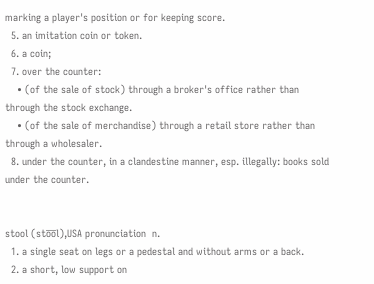marking a player's position or for keeping score.
  5. an imitation coin or token.
  6. a coin;
  7. over the counter:
    • (of the sale of stock) through a broker's office rather than through the stock exchange.
    • (of the sale of merchandise) through a retail store rather than through a wholesaler.
  8. under the counter, in a clandestine manner, esp. illegally: books sold under the counter.


stool (sto̅o̅l),USA pronunciation  n.
  1. a single seat on legs or a pedestal and without arms or a back.
  2. a short, low support on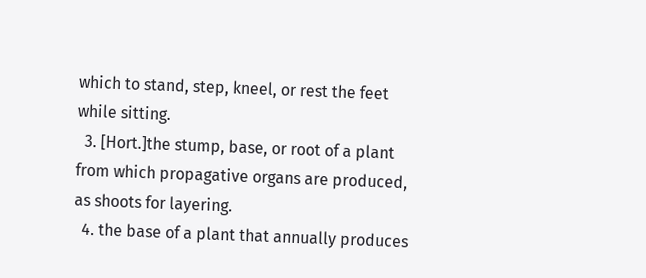which to stand, step, kneel, or rest the feet while sitting.
  3. [Hort.]the stump, base, or root of a plant from which propagative organs are produced, as shoots for layering.
  4. the base of a plant that annually produces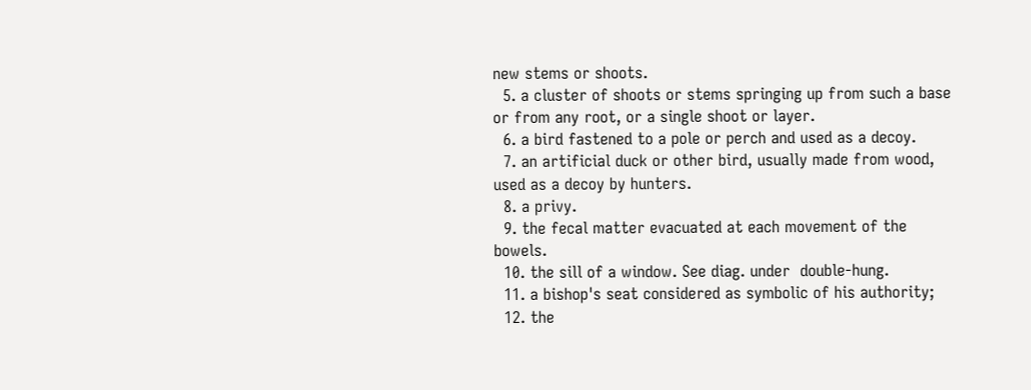new stems or shoots.
  5. a cluster of shoots or stems springing up from such a base or from any root, or a single shoot or layer.
  6. a bird fastened to a pole or perch and used as a decoy.
  7. an artificial duck or other bird, usually made from wood, used as a decoy by hunters.
  8. a privy.
  9. the fecal matter evacuated at each movement of the bowels.
  10. the sill of a window. See diag. under  double-hung.
  11. a bishop's seat considered as symbolic of his authority;
  12. the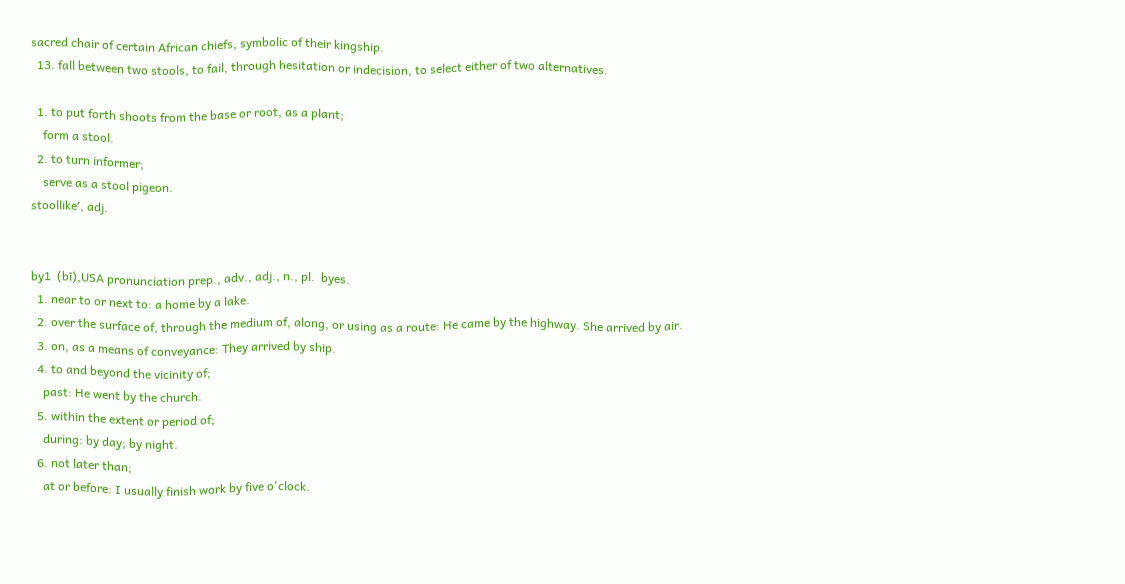sacred chair of certain African chiefs, symbolic of their kingship.
  13. fall between two stools, to fail, through hesitation or indecision, to select either of two alternatives.

  1. to put forth shoots from the base or root, as a plant;
    form a stool.
  2. to turn informer;
    serve as a stool pigeon.
stoollike′, adj.


by1  (bī),USA pronunciation prep., adv., adj., n., pl.  byes.
  1. near to or next to: a home by a lake.
  2. over the surface of, through the medium of, along, or using as a route: He came by the highway. She arrived by air.
  3. on, as a means of conveyance: They arrived by ship.
  4. to and beyond the vicinity of;
    past: He went by the church.
  5. within the extent or period of;
    during: by day; by night.
  6. not later than;
    at or before: I usually finish work by five o'clock.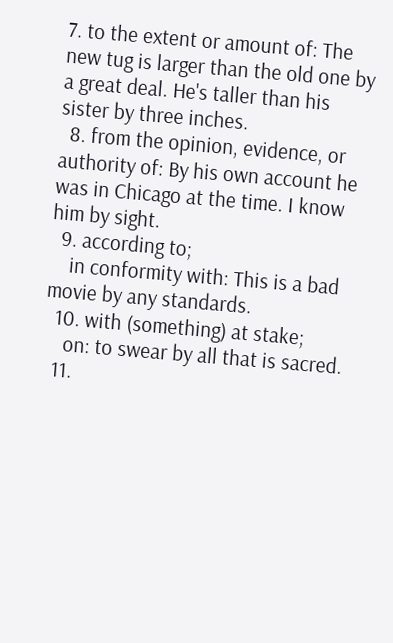7. to the extent or amount of: The new tug is larger than the old one by a great deal. He's taller than his sister by three inches.
  8. from the opinion, evidence, or authority of: By his own account he was in Chicago at the time. I know him by sight.
  9. according to;
    in conformity with: This is a bad movie by any standards.
  10. with (something) at stake;
    on: to swear by all that is sacred.
  11.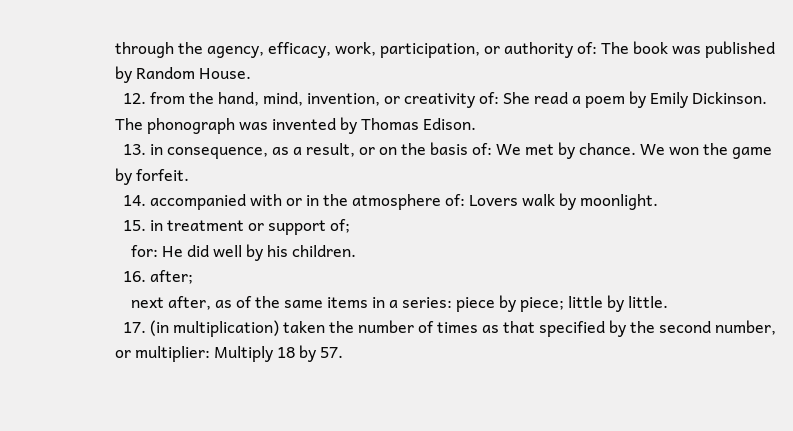through the agency, efficacy, work, participation, or authority of: The book was published by Random House.
  12. from the hand, mind, invention, or creativity of: She read a poem by Emily Dickinson. The phonograph was invented by Thomas Edison.
  13. in consequence, as a result, or on the basis of: We met by chance. We won the game by forfeit.
  14. accompanied with or in the atmosphere of: Lovers walk by moonlight.
  15. in treatment or support of;
    for: He did well by his children.
  16. after;
    next after, as of the same items in a series: piece by piece; little by little.
  17. (in multiplication) taken the number of times as that specified by the second number, or multiplier: Multiply 18 by 57.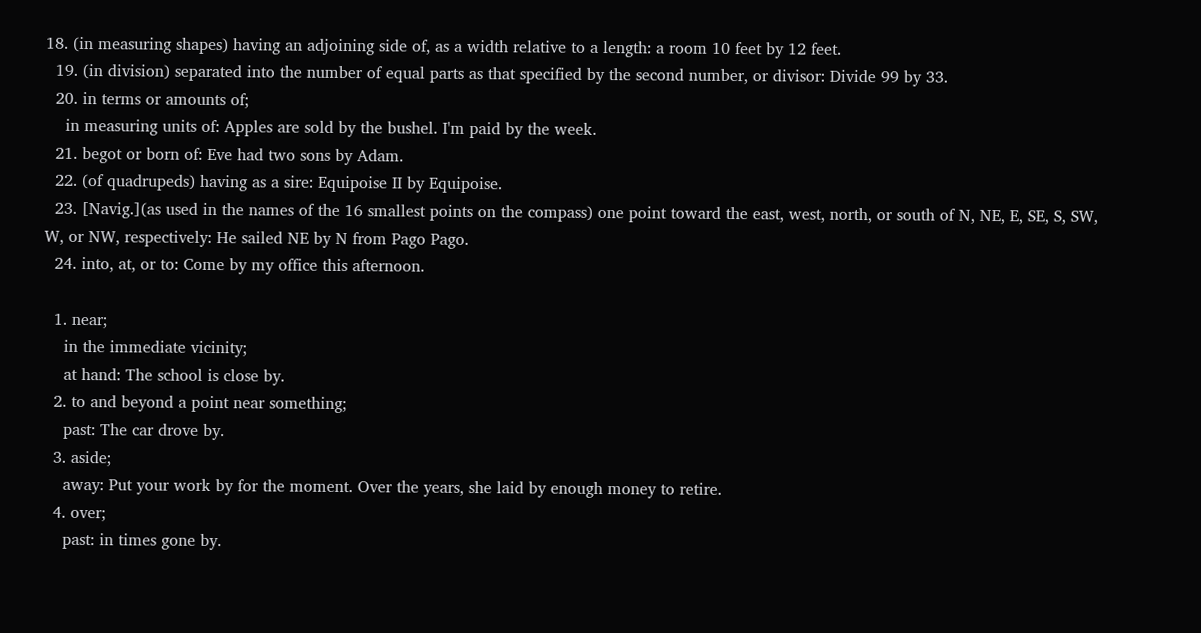18. (in measuring shapes) having an adjoining side of, as a width relative to a length: a room 10 feet by 12 feet.
  19. (in division) separated into the number of equal parts as that specified by the second number, or divisor: Divide 99 by 33.
  20. in terms or amounts of;
    in measuring units of: Apples are sold by the bushel. I'm paid by the week.
  21. begot or born of: Eve had two sons by Adam.
  22. (of quadrupeds) having as a sire: Equipoise II by Equipoise.
  23. [Navig.](as used in the names of the 16 smallest points on the compass) one point toward the east, west, north, or south of N, NE, E, SE, S, SW, W, or NW, respectively: He sailed NE by N from Pago Pago.
  24. into, at, or to: Come by my office this afternoon.

  1. near;
    in the immediate vicinity;
    at hand: The school is close by.
  2. to and beyond a point near something;
    past: The car drove by.
  3. aside;
    away: Put your work by for the moment. Over the years, she laid by enough money to retire.
  4. over;
    past: in times gone by.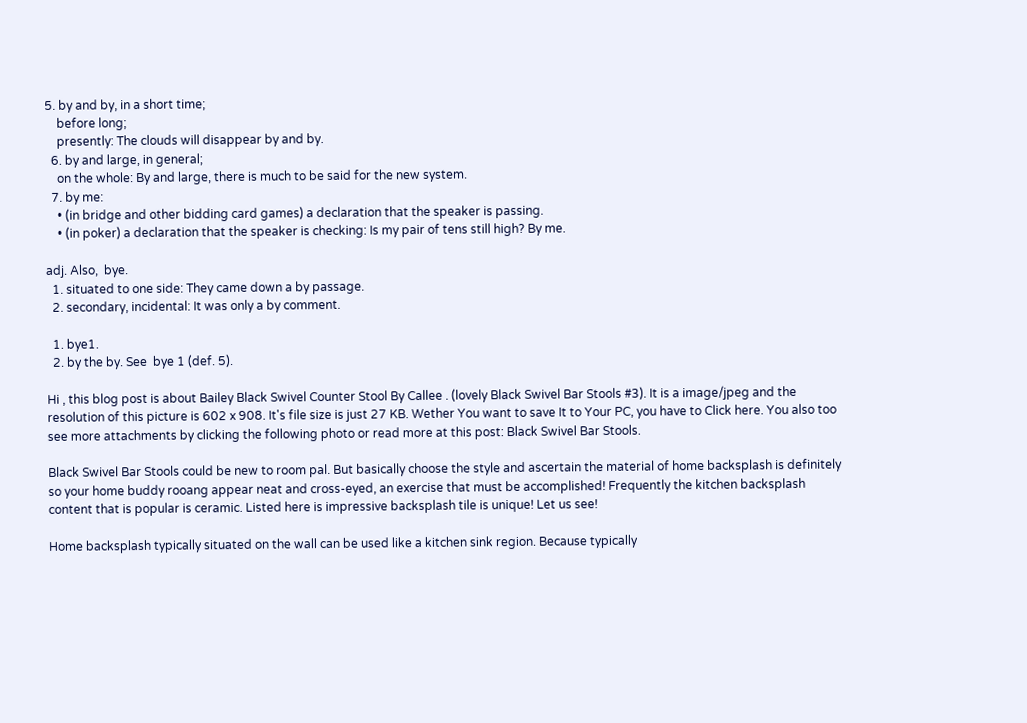5. by and by, in a short time;
    before long;
    presently: The clouds will disappear by and by.
  6. by and large, in general;
    on the whole: By and large, there is much to be said for the new system.
  7. by me:
    • (in bridge and other bidding card games) a declaration that the speaker is passing.
    • (in poker) a declaration that the speaker is checking: Is my pair of tens still high? By me.

adj. Also,  bye.
  1. situated to one side: They came down a by passage.
  2. secondary, incidental: It was only a by comment.

  1. bye1.
  2. by the by. See  bye 1 (def. 5).

Hi , this blog post is about Bailey Black Swivel Counter Stool By Callee . (lovely Black Swivel Bar Stools #3). It is a image/jpeg and the resolution of this picture is 602 x 908. It's file size is just 27 KB. Wether You want to save It to Your PC, you have to Click here. You also too see more attachments by clicking the following photo or read more at this post: Black Swivel Bar Stools.

Black Swivel Bar Stools could be new to room pal. But basically choose the style and ascertain the material of home backsplash is definitely so your home buddy rooang appear neat and cross-eyed, an exercise that must be accomplished! Frequently the kitchen backsplash content that is popular is ceramic. Listed here is impressive backsplash tile is unique! Let us see!

Home backsplash typically situated on the wall can be used like a kitchen sink region. Because typically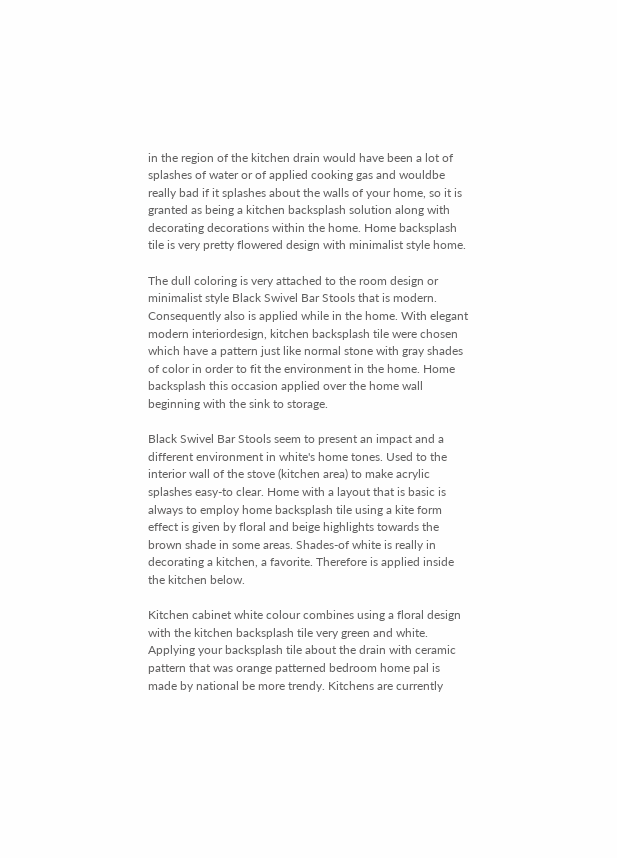in the region of the kitchen drain would have been a lot of splashes of water or of applied cooking gas and wouldbe really bad if it splashes about the walls of your home, so it is granted as being a kitchen backsplash solution along with decorating decorations within the home. Home backsplash tile is very pretty flowered design with minimalist style home.

The dull coloring is very attached to the room design or minimalist style Black Swivel Bar Stools that is modern. Consequently also is applied while in the home. With elegant modern interiordesign, kitchen backsplash tile were chosen which have a pattern just like normal stone with gray shades of color in order to fit the environment in the home. Home backsplash this occasion applied over the home wall beginning with the sink to storage.

Black Swivel Bar Stools seem to present an impact and a different environment in white's home tones. Used to the interior wall of the stove (kitchen area) to make acrylic splashes easy-to clear. Home with a layout that is basic is always to employ home backsplash tile using a kite form effect is given by floral and beige highlights towards the brown shade in some areas. Shades-of white is really in decorating a kitchen, a favorite. Therefore is applied inside the kitchen below.

Kitchen cabinet white colour combines using a floral design with the kitchen backsplash tile very green and white. Applying your backsplash tile about the drain with ceramic pattern that was orange patterned bedroom home pal is made by national be more trendy. Kitchens are currently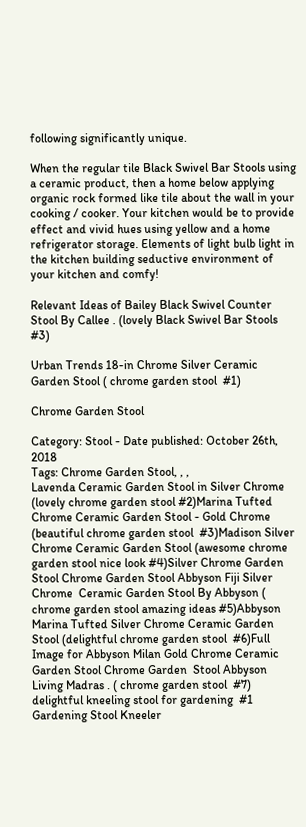following significantly unique.

When the regular tile Black Swivel Bar Stools using a ceramic product, then a home below applying organic rock formed like tile about the wall in your cooking / cooker. Your kitchen would be to provide effect and vivid hues using yellow and a home refrigerator storage. Elements of light bulb light in the kitchen building seductive environment of your kitchen and comfy!

Relevant Ideas of Bailey Black Swivel Counter Stool By Callee . (lovely Black Swivel Bar Stools #3)

Urban Trends 18-in Chrome Silver Ceramic Garden Stool ( chrome garden stool  #1)

Chrome Garden Stool

Category: Stool - Date published: October 26th, 2018
Tags: Chrome Garden Stool, , ,
Lavenda Ceramic Garden Stool in Silver Chrome (lovely chrome garden stool #2)Marina Tufted Chrome Ceramic Garden Stool - Gold Chrome (beautiful chrome garden stool  #3)Madison Silver Chrome Ceramic Garden Stool (awesome chrome garden stool nice look #4)Silver Chrome Garden Stool Chrome Garden Stool Abbyson Fiji Silver Chrome  Ceramic Garden Stool By Abbyson ( chrome garden stool amazing ideas #5)Abbyson Marina Tufted Silver Chrome Ceramic Garden Stool (delightful chrome garden stool  #6)Full Image for Abbyson Milan Gold Chrome Ceramic Garden Stool Chrome Garden  Stool Abbyson Living Madras . ( chrome garden stool  #7)
delightful kneeling stool for gardening  #1 Gardening Stool Kneeler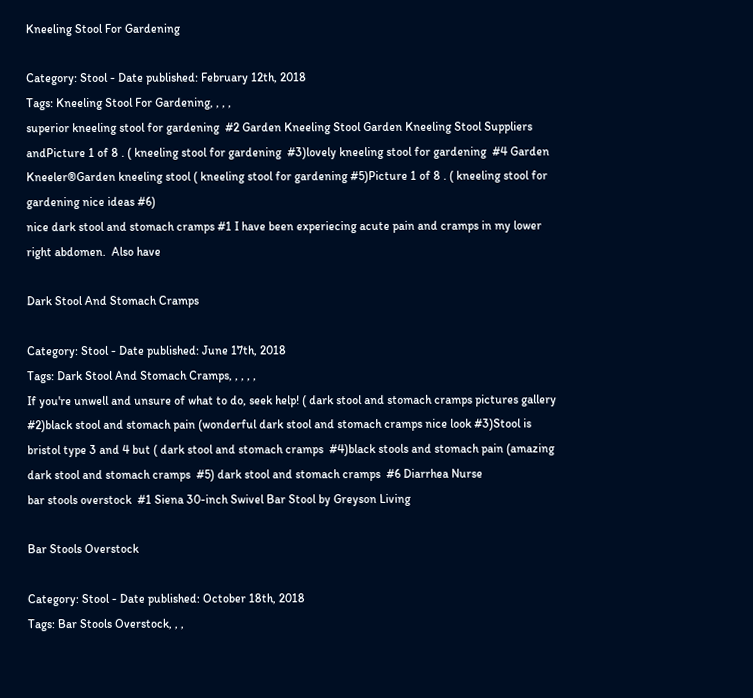Kneeling Stool For Gardening

Category: Stool - Date published: February 12th, 2018
Tags: Kneeling Stool For Gardening, , , ,
superior kneeling stool for gardening  #2 Garden Kneeling Stool Garden Kneeling Stool Suppliers andPicture 1 of 8 . ( kneeling stool for gardening  #3)lovely kneeling stool for gardening  #4 Garden Kneeler®Garden kneeling stool ( kneeling stool for gardening #5)Picture 1 of 8 . ( kneeling stool for gardening nice ideas #6)
nice dark stool and stomach cramps #1 I have been experiecing acute pain and cramps in my lower right abdomen.  Also have

Dark Stool And Stomach Cramps

Category: Stool - Date published: June 17th, 2018
Tags: Dark Stool And Stomach Cramps, , , , ,
If you're unwell and unsure of what to do, seek help! ( dark stool and stomach cramps pictures gallery #2)black stool and stomach pain (wonderful dark stool and stomach cramps nice look #3)Stool is bristol type 3 and 4 but ( dark stool and stomach cramps  #4)black stools and stomach pain (amazing dark stool and stomach cramps  #5) dark stool and stomach cramps  #6 Diarrhea Nurse
bar stools overstock  #1 Siena 30-inch Swivel Bar Stool by Greyson Living

Bar Stools Overstock

Category: Stool - Date published: October 18th, 2018
Tags: Bar Stools Overstock, , ,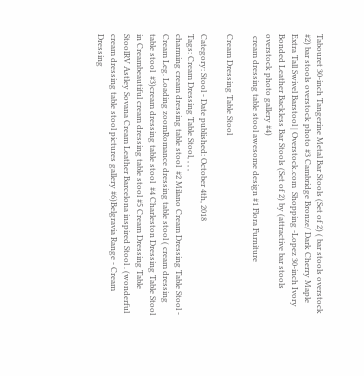Tabouret 30-inch Tangerine Metal Bar Stools (Set of 2) ( bar stools overstock  #2) bar stools overstock photo #3 Cambridge Bronze/ Dark Cherry Maple Extra Tall Swivel Barstool | Overstock.com  Shopping -Lopez 30-inch Ivory Bonded Leather Backless Bar Stools (Set of 2) by (attractive bar stools overstock photo gallery #4)
 cream dressing table stool awesome design #1 Flora Furniture

Cream Dressing Table Stool

Category: Stool - Date published: October 4th, 2018
Tags: Cream Dressing Table Stool, , , ,
charming cream dressing table stool  #2 Milano Cream Dressing Table Stool - Cream Leg. Loading zoomRomance dressing table stool ( cream dressing table stool  #3)cream dressing table stool  #4 Charleston Dressing Table Stool in Creambeautiful cream dressing table stool #5 Cream Dressing Table StoolRV Astley Sovana Cream Leather Barcelona inspired Stool . (wonderful cream dressing table stool pictures gallery #6)Belgravia Range - Cream Dressing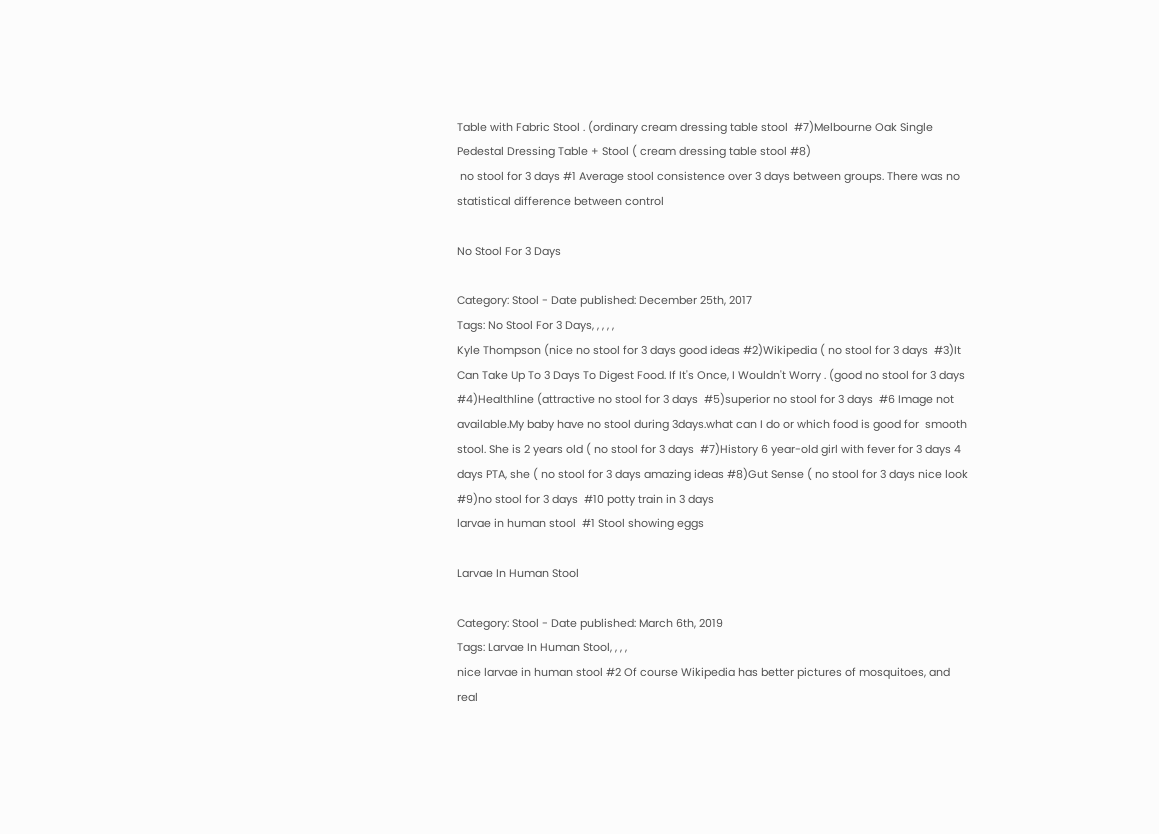Table with Fabric Stool . (ordinary cream dressing table stool  #7)Melbourne Oak Single Pedestal Dressing Table + Stool ( cream dressing table stool #8)
 no stool for 3 days #1 Average stool consistence over 3 days between groups. There was no  statistical difference between control

No Stool For 3 Days

Category: Stool - Date published: December 25th, 2017
Tags: No Stool For 3 Days, , , , ,
Kyle Thompson (nice no stool for 3 days good ideas #2)Wikipedia ( no stool for 3 days  #3)It Can Take Up To 3 Days To Digest Food. If It's Once, I Wouldn't Worry . (good no stool for 3 days  #4)Healthline (attractive no stool for 3 days  #5)superior no stool for 3 days  #6 Image not available.My baby have no stool during 3days.what can I do or which food is good for  smooth stool. She is 2 years old ( no stool for 3 days  #7)History 6 year-old girl with fever for 3 days 4 days PTA, she ( no stool for 3 days amazing ideas #8)Gut Sense ( no stool for 3 days nice look #9)no stool for 3 days  #10 potty train in 3 days
larvae in human stool  #1 Stool showing eggs

Larvae In Human Stool

Category: Stool - Date published: March 6th, 2019
Tags: Larvae In Human Stool, , , ,
nice larvae in human stool #2 Of course Wikipedia has better pictures of mosquitoes, and real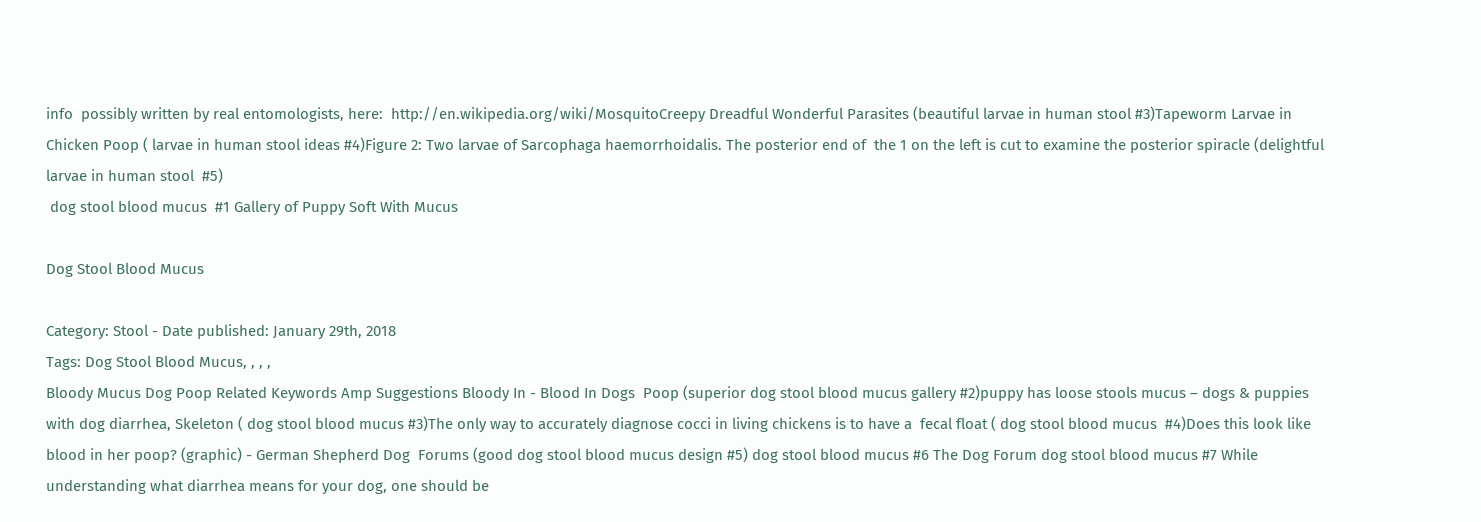info  possibly written by real entomologists, here:  http://en.wikipedia.org/wiki/MosquitoCreepy Dreadful Wonderful Parasites (beautiful larvae in human stool #3)Tapeworm Larvae in Chicken Poop ( larvae in human stool ideas #4)Figure 2: Two larvae of Sarcophaga haemorrhoidalis. The posterior end of  the 1 on the left is cut to examine the posterior spiracle (delightful larvae in human stool  #5)
 dog stool blood mucus  #1 Gallery of Puppy Soft With Mucus

Dog Stool Blood Mucus

Category: Stool - Date published: January 29th, 2018
Tags: Dog Stool Blood Mucus, , , ,
Bloody Mucus Dog Poop Related Keywords Amp Suggestions Bloody In - Blood In Dogs  Poop (superior dog stool blood mucus gallery #2)puppy has loose stools mucus – dogs & puppies with dog diarrhea, Skeleton ( dog stool blood mucus #3)The only way to accurately diagnose cocci in living chickens is to have a  fecal float ( dog stool blood mucus  #4)Does this look like blood in her poop? (graphic) - German Shepherd Dog  Forums (good dog stool blood mucus design #5) dog stool blood mucus #6 The Dog Forum dog stool blood mucus #7 While understanding what diarrhea means for your dog, one should be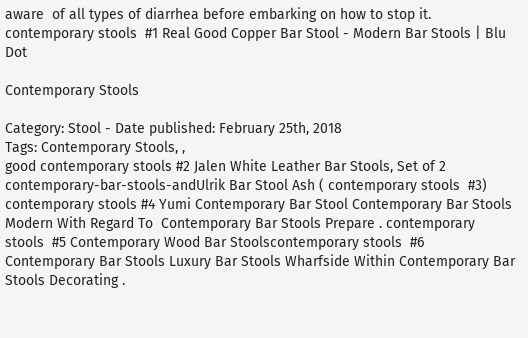aware  of all types of diarrhea before embarking on how to stop it.
contemporary stools  #1 Real Good Copper Bar Stool - Modern Bar Stools | Blu Dot

Contemporary Stools

Category: Stool - Date published: February 25th, 2018
Tags: Contemporary Stools, ,
good contemporary stools #2 Jalen White Leather Bar Stools, Set of 2 contemporary-bar-stools-andUlrik Bar Stool Ash ( contemporary stools  #3) contemporary stools #4 Yumi Contemporary Bar Stool Contemporary Bar Stools Modern With Regard To  Contemporary Bar Stools Prepare . contemporary stools  #5 Contemporary Wood Bar Stoolscontemporary stools  #6 Contemporary Bar Stools Luxury Bar Stools Wharfside Within Contemporary Bar  Stools Decorating .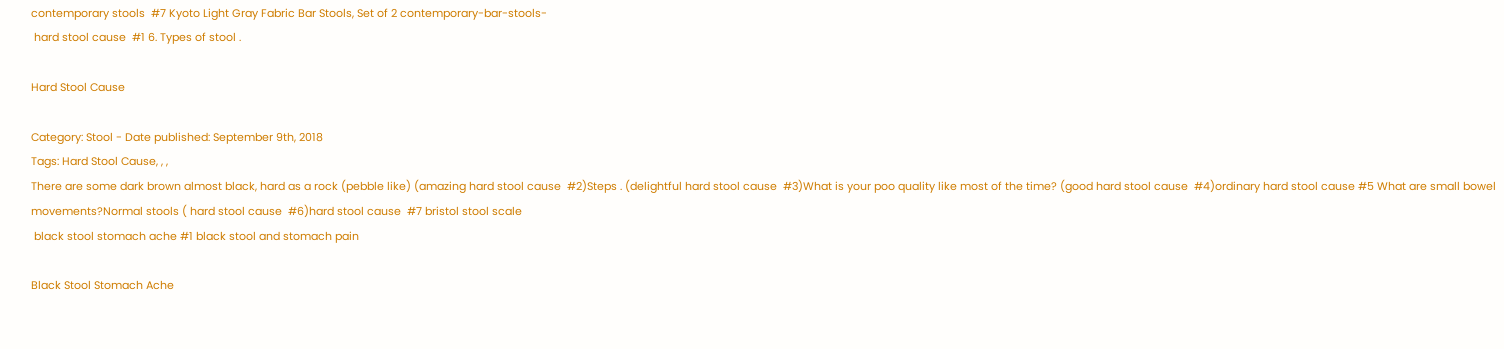contemporary stools  #7 Kyoto Light Gray Fabric Bar Stools, Set of 2 contemporary-bar-stools-
 hard stool cause  #1 6. Types of stool .

Hard Stool Cause

Category: Stool - Date published: September 9th, 2018
Tags: Hard Stool Cause, , ,
There are some dark brown almost black, hard as a rock (pebble like) (amazing hard stool cause  #2)Steps . (delightful hard stool cause  #3)What is your poo quality like most of the time? (good hard stool cause  #4)ordinary hard stool cause #5 What are small bowel movements?Normal stools ( hard stool cause  #6)hard stool cause  #7 bristol stool scale
 black stool stomach ache #1 black stool and stomach pain

Black Stool Stomach Ache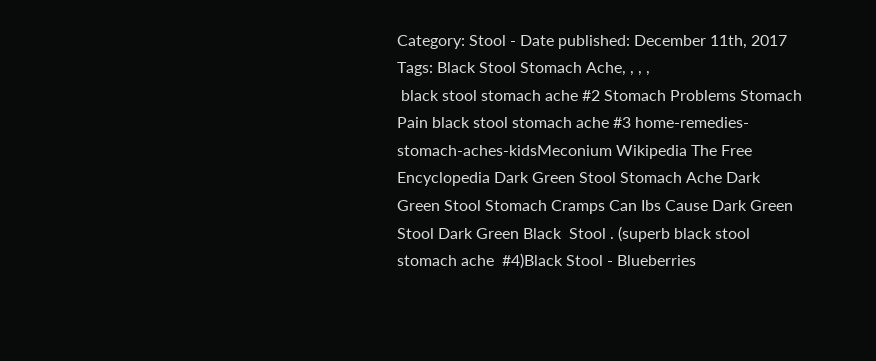Category: Stool - Date published: December 11th, 2017
Tags: Black Stool Stomach Ache, , , ,
 black stool stomach ache #2 Stomach Problems Stomach Pain black stool stomach ache #3 home-remedies-stomach-aches-kidsMeconium Wikipedia The Free Encyclopedia Dark Green Stool Stomach Ache Dark  Green Stool Stomach Cramps Can Ibs Cause Dark Green Stool Dark Green Black  Stool . (superb black stool stomach ache  #4)Black Stool - Blueberries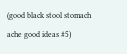(good black stool stomach ache good ideas #5)